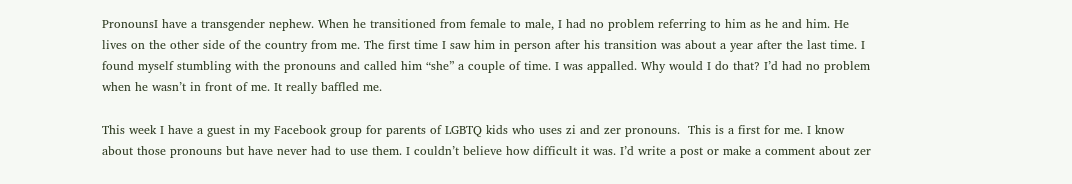PronounsI have a transgender nephew. When he transitioned from female to male, I had no problem referring to him as he and him. He lives on the other side of the country from me. The first time I saw him in person after his transition was about a year after the last time. I found myself stumbling with the pronouns and called him “she” a couple of time. I was appalled. Why would I do that? I’d had no problem when he wasn’t in front of me. It really baffled me.

This week I have a guest in my Facebook group for parents of LGBTQ kids who uses zi and zer pronouns.  This is a first for me. I know about those pronouns but have never had to use them. I couldn’t believe how difficult it was. I’d write a post or make a comment about zer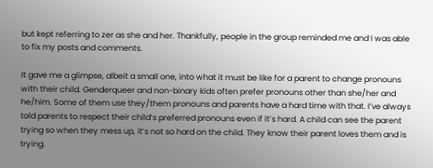but kept referring to zer as she and her. Thankfully, people in the group reminded me and I was able to fix my posts and comments.

It gave me a glimpse, albeit a small one, into what it must be like for a parent to change pronouns with their child. Genderqueer and non-binary kids often prefer pronouns other than she/her and he/him. Some of them use they/them pronouns and parents have a hard time with that. I’ve always told parents to respect their child’s preferred pronouns even if it’s hard. A child can see the parent trying so when they mess up, it’s not so hard on the child. They know their parent loves them and is trying.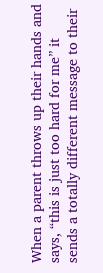When a parent throws up their hands and says, “this is just too hard for me” it sends a totally different message to their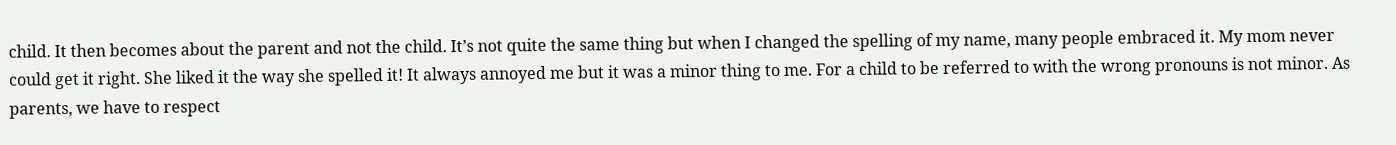child. It then becomes about the parent and not the child. It’s not quite the same thing but when I changed the spelling of my name, many people embraced it. My mom never could get it right. She liked it the way she spelled it! It always annoyed me but it was a minor thing to me. For a child to be referred to with the wrong pronouns is not minor. As parents, we have to respect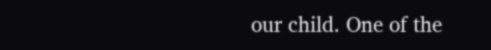our child. One of the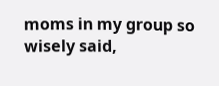moms in my group so wisely said,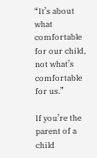“It’s about what comfortable for our child, not what’s comfortable for us.”

If you’re the parent of a child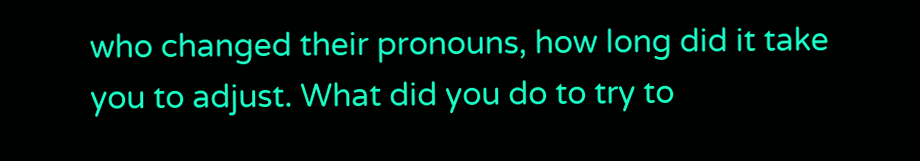who changed their pronouns, how long did it take you to adjust. What did you do to try to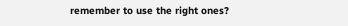remember to use the right ones?